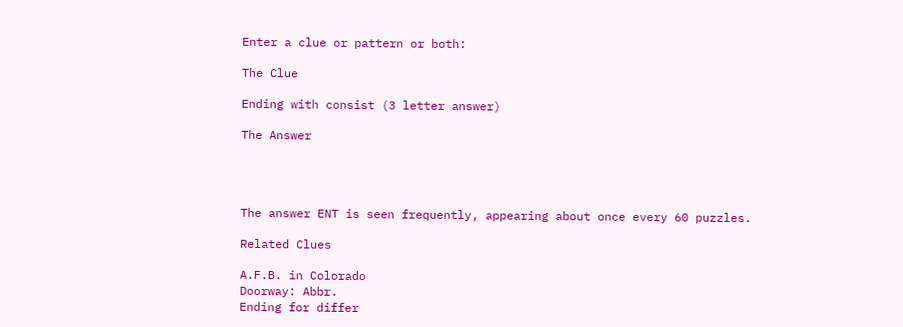Enter a clue or pattern or both:

The Clue

Ending with consist (3 letter answer)

The Answer




The answer ENT is seen frequently, appearing about once every 60 puzzles.

Related Clues

A.F.B. in Colorado
Doorway: Abbr.
Ending for differ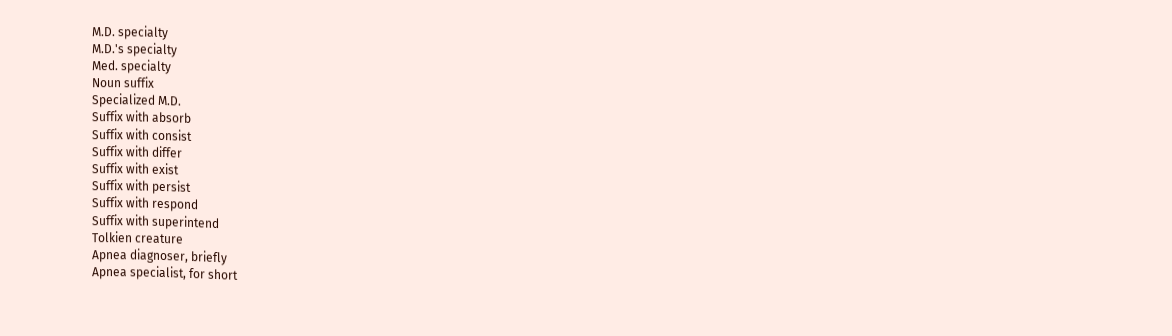M.D. specialty
M.D.'s specialty
Med. specialty
Noun suffix
Specialized M.D.
Suffix with absorb
Suffix with consist
Suffix with differ
Suffix with exist
Suffix with persist
Suffix with respond
Suffix with superintend
Tolkien creature
Apnea diagnoser, briefly
Apnea specialist, for short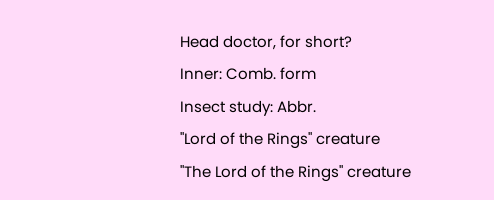Head doctor, for short?
Inner: Comb. form
Insect study: Abbr.
"Lord of the Rings" creature
"The Lord of the Rings" creature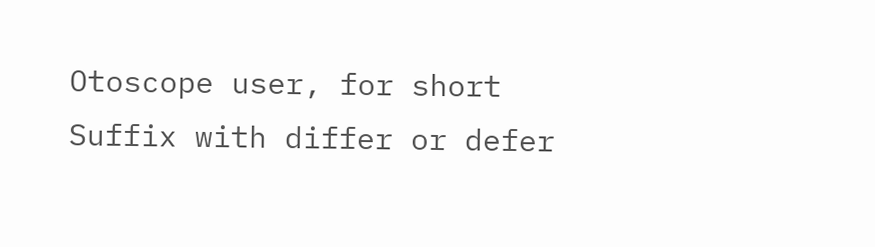Otoscope user, for short
Suffix with differ or defer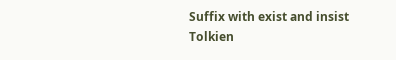Suffix with exist and insist
Tolkien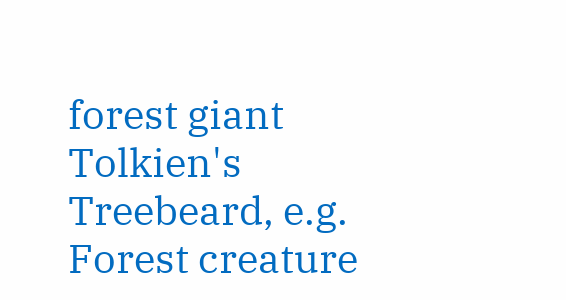forest giant
Tolkien's Treebeard, e.g.
Forest creature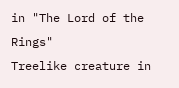in "The Lord of the Rings"
Treelike creature in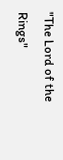"The Lord of the Rings"